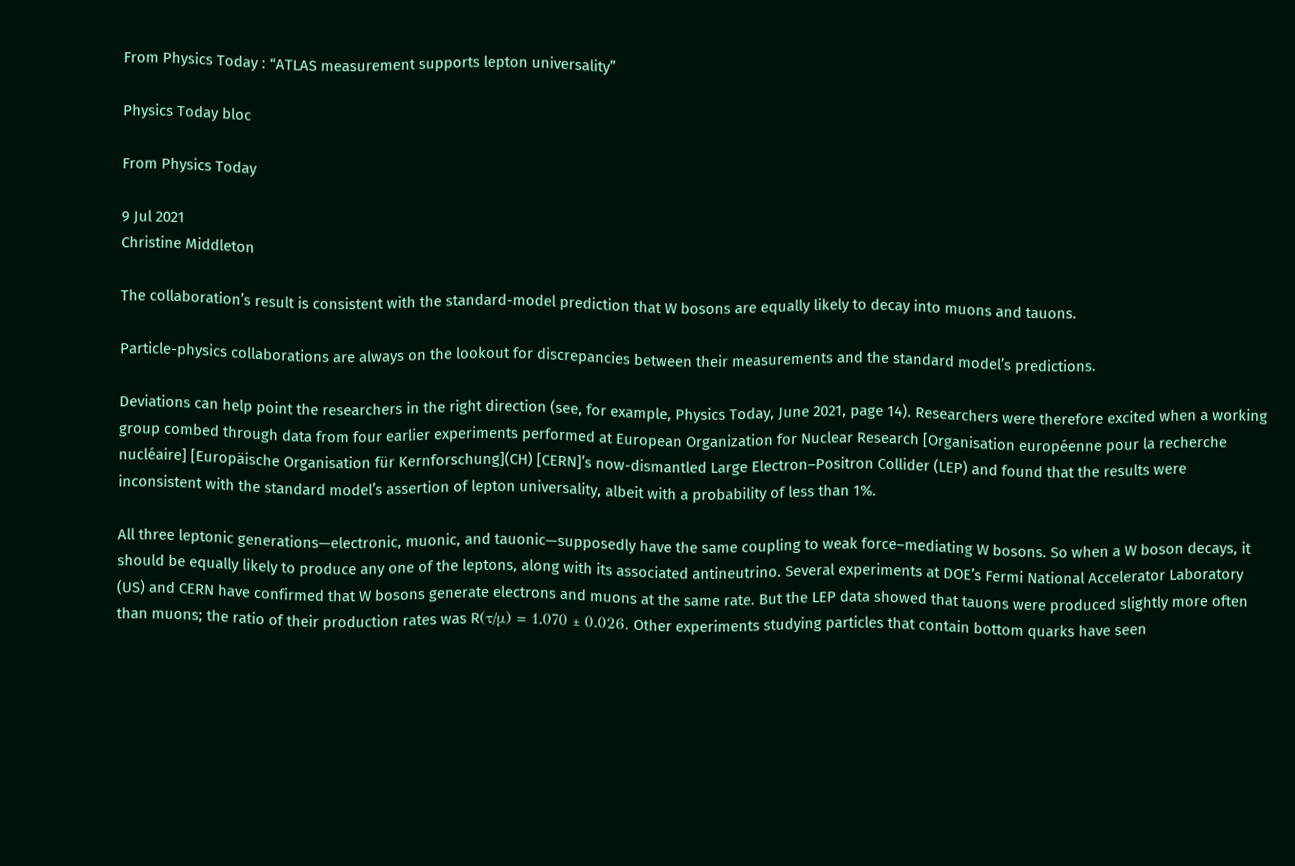From Physics Today : “ATLAS measurement supports lepton universality”

Physics Today bloc

From Physics Today

9 Jul 2021
Christine Middleton

The collaboration’s result is consistent with the standard-model prediction that W bosons are equally likely to decay into muons and tauons.

Particle-physics collaborations are always on the lookout for discrepancies between their measurements and the standard model’s predictions.

Deviations can help point the researchers in the right direction (see, for example, Physics Today, June 2021, page 14). Researchers were therefore excited when a working group combed through data from four earlier experiments performed at European Organization for Nuclear Research [Organisation européenne pour la recherche nucléaire] [Europäische Organisation für Kernforschung](CH) [CERN]’s now-dismantled Large Electron–Positron Collider (LEP) and found that the results were inconsistent with the standard model’s assertion of lepton universality, albeit with a probability of less than 1%.

All three leptonic generations—electronic, muonic, and tauonic—supposedly have the same coupling to weak force–mediating W bosons. So when a W boson decays, it should be equally likely to produce any one of the leptons, along with its associated antineutrino. Several experiments at DOE’s Fermi National Accelerator Laboratory (US) and CERN have confirmed that W bosons generate electrons and muons at the same rate. But the LEP data showed that tauons were produced slightly more often than muons; the ratio of their production rates was R(τ/μ) = 1.070 ± 0.026. Other experiments studying particles that contain bottom quarks have seen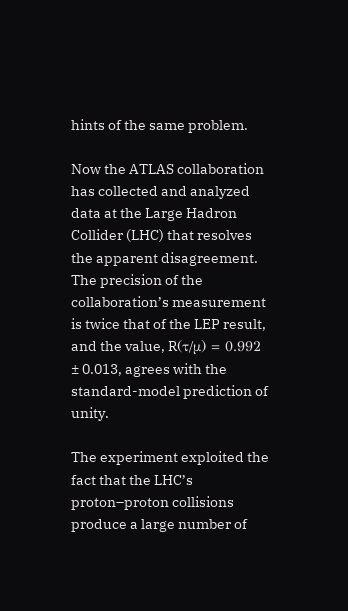hints of the same problem.

Now the ATLAS collaboration has collected and analyzed data at the Large Hadron Collider (LHC) that resolves the apparent disagreement. The precision of the collaboration’s measurement is twice that of the LEP result, and the value, R(τ/μ) = 0.992 ± 0.013, agrees with the standard-model prediction of unity.

The experiment exploited the fact that the LHC’s proton–proton collisions produce a large number of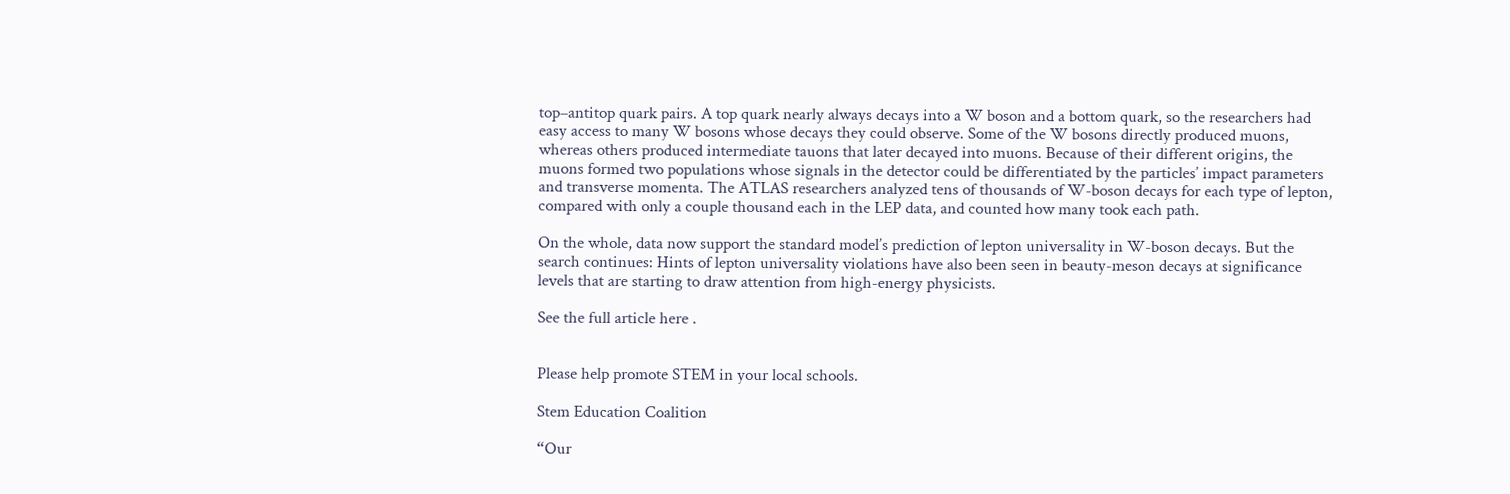top–antitop quark pairs. A top quark nearly always decays into a W boson and a bottom quark, so the researchers had easy access to many W bosons whose decays they could observe. Some of the W bosons directly produced muons, whereas others produced intermediate tauons that later decayed into muons. Because of their different origins, the muons formed two populations whose signals in the detector could be differentiated by the particles’ impact parameters and transverse momenta. The ATLAS researchers analyzed tens of thousands of W-boson decays for each type of lepton, compared with only a couple thousand each in the LEP data, and counted how many took each path.

On the whole, data now support the standard model’s prediction of lepton universality in W-boson decays. But the search continues: Hints of lepton universality violations have also been seen in beauty-meson decays at significance levels that are starting to draw attention from high-energy physicists.

See the full article here .


Please help promote STEM in your local schools.

Stem Education Coalition

“Our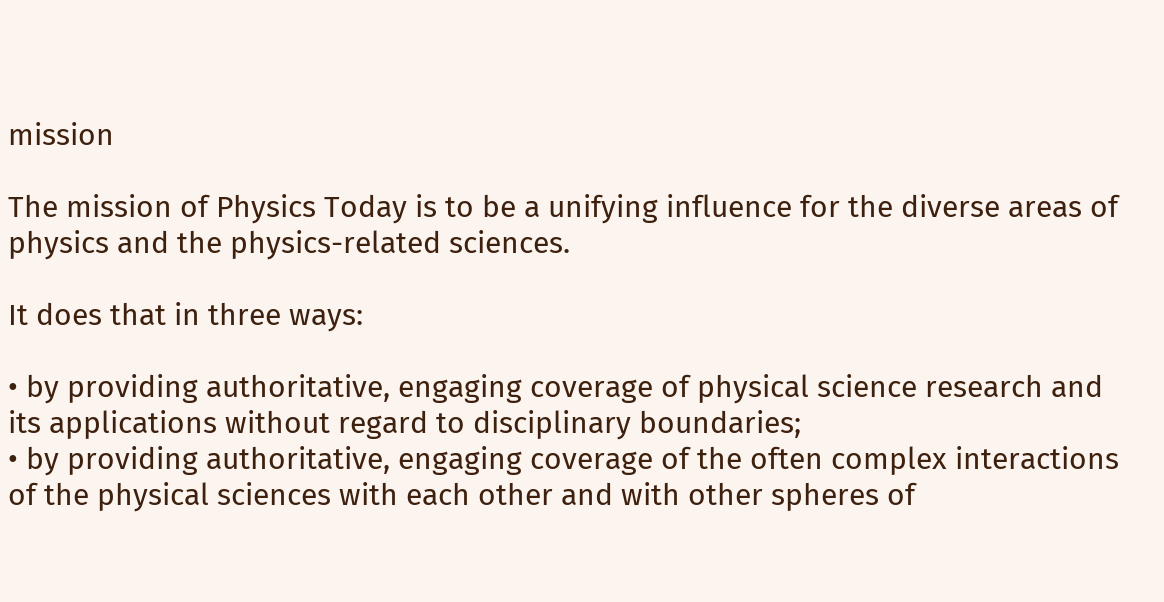mission

The mission of Physics Today is to be a unifying influence for the diverse areas of physics and the physics-related sciences.

It does that in three ways:

• by providing authoritative, engaging coverage of physical science research and its applications without regard to disciplinary boundaries;
• by providing authoritative, engaging coverage of the often complex interactions of the physical sciences with each other and with other spheres of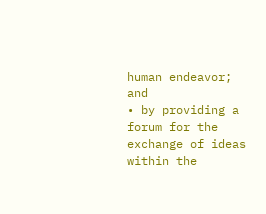human endeavor; and
• by providing a forum for the exchange of ideas within the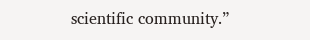scientific community.”